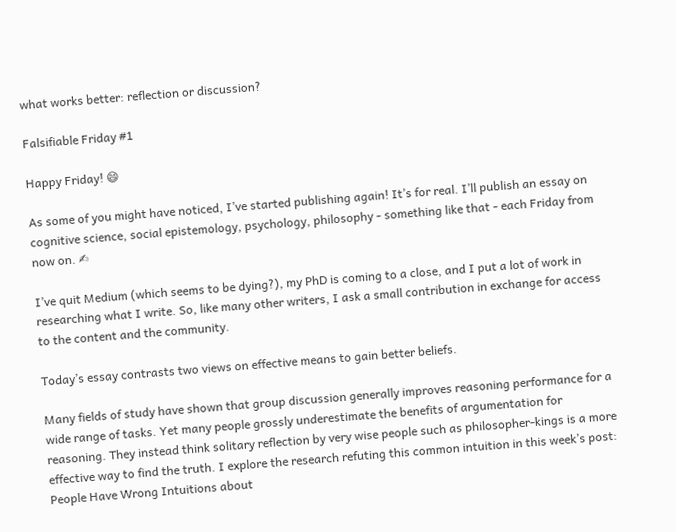what works better: reflection or discussion?

Falsifiable Friday #1

Happy Friday! 😄

As some of you might have noticed, I’ve started publishing again! It’s for real. I’ll publish an essay on cognitive science, social epistemology, psychology, philosophy - something like that - each Friday from now on. ✍

I’ve quit Medium (which seems to be dying?), my PhD is coming to a close, and I put a lot of work in researching what I write. So, like many other writers, I ask a small contribution in exchange for access to the content and the community.

Today’s essay contrasts two views on effective means to gain better beliefs.

Many fields of study have shown that group discussion generally improves reasoning performance for a wide range of tasks. Yet many people grossly underestimate the benefits of argumentation for reasoning. They instead think solitary reflection by very wise people such as philosopher-kings is a more effective way to find the truth. I explore the research refuting this common intuition in this week’s post: People Have Wrong Intuitions about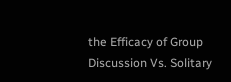the Efficacy of Group Discussion Vs. Solitary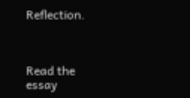Reflection.



Read the essay